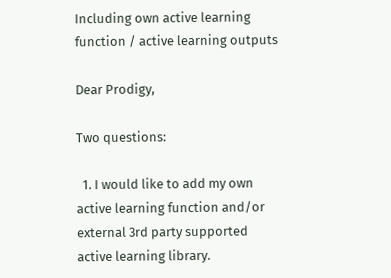Including own active learning function / active learning outputs

Dear Prodigy,

Two questions:

  1. I would like to add my own active learning function and/or external 3rd party supported active learning library.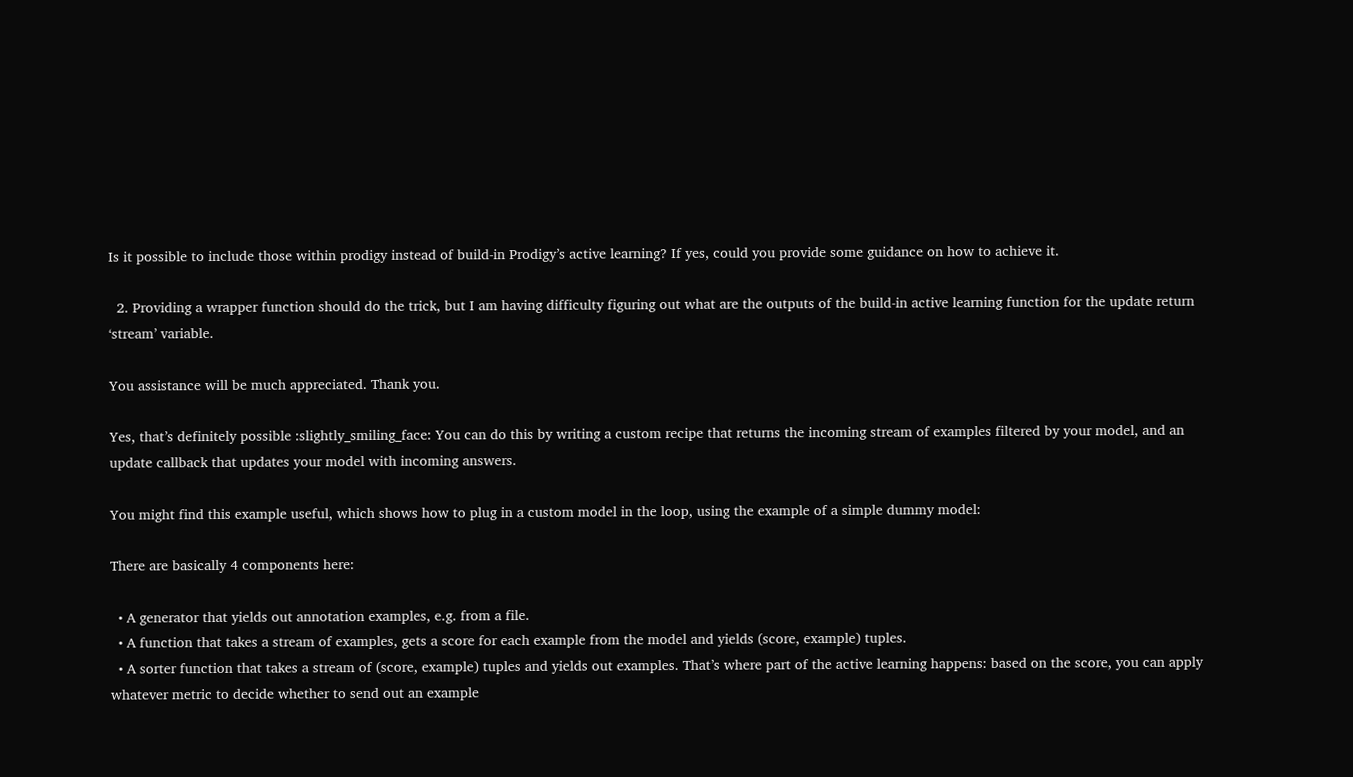Is it possible to include those within prodigy instead of build-in Prodigy’s active learning? If yes, could you provide some guidance on how to achieve it.

  2. Providing a wrapper function should do the trick, but I am having difficulty figuring out what are the outputs of the build-in active learning function for the update return ‘stream’ variable.

You assistance will be much appreciated. Thank you.

Yes, that’s definitely possible :slightly_smiling_face: You can do this by writing a custom recipe that returns the incoming stream of examples filtered by your model, and an update callback that updates your model with incoming answers.

You might find this example useful, which shows how to plug in a custom model in the loop, using the example of a simple dummy model:

There are basically 4 components here:

  • A generator that yields out annotation examples, e.g. from a file.
  • A function that takes a stream of examples, gets a score for each example from the model and yields (score, example) tuples.
  • A sorter function that takes a stream of (score, example) tuples and yields out examples. That’s where part of the active learning happens: based on the score, you can apply whatever metric to decide whether to send out an example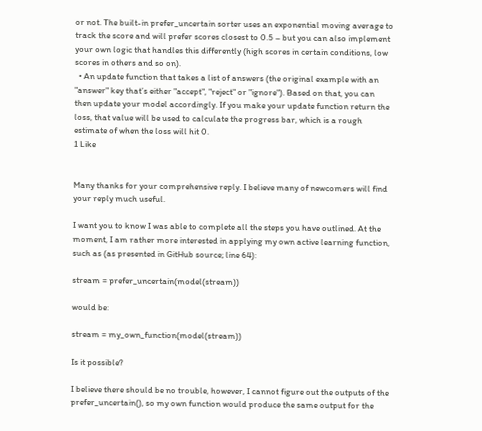or not. The built-in prefer_uncertain sorter uses an exponential moving average to track the score and will prefer scores closest to 0.5 – but you can also implement your own logic that handles this differently (high scores in certain conditions, low scores in others and so on).
  • An update function that takes a list of answers (the original example with an "answer" key that’s either "accept", "reject" or "ignore"). Based on that, you can then update your model accordingly. If you make your update function return the loss, that value will be used to calculate the progress bar, which is a rough estimate of when the loss will hit 0.
1 Like


Many thanks for your comprehensive reply. I believe many of newcomers will find your reply much useful.

I want you to know I was able to complete all the steps you have outlined. At the moment, I am rather more interested in applying my own active learning function, such as (as presented in GitHub source; line 64):

stream = prefer_uncertain(model(stream))

would be:

stream = my_own_function(model(stream))

Is it possible?

I believe there should be no trouble, however, I cannot figure out the outputs of the prefer_uncertain(), so my own function would produce the same output for the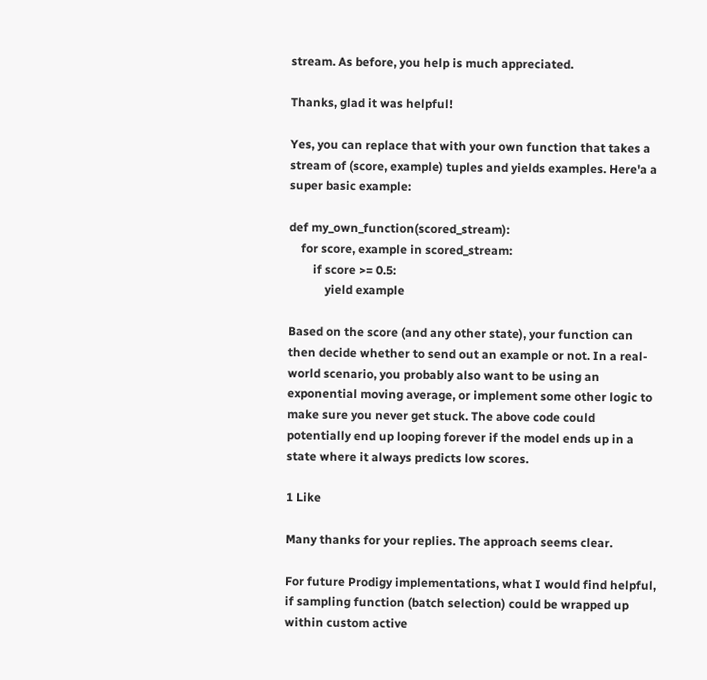stream. As before, you help is much appreciated.

Thanks, glad it was helpful!

Yes, you can replace that with your own function that takes a stream of (score, example) tuples and yields examples. Here'a a super basic example:

def my_own_function(scored_stream):
    for score, example in scored_stream:
        if score >= 0.5:
            yield example

Based on the score (and any other state), your function can then decide whether to send out an example or not. In a real-world scenario, you probably also want to be using an exponential moving average, or implement some other logic to make sure you never get stuck. The above code could potentially end up looping forever if the model ends up in a state where it always predicts low scores.

1 Like

Many thanks for your replies. The approach seems clear.

For future Prodigy implementations, what I would find helpful, if sampling function (batch selection) could be wrapped up within custom active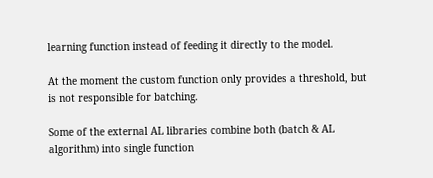learning function instead of feeding it directly to the model.

At the moment the custom function only provides a threshold, but is not responsible for batching.

Some of the external AL libraries combine both (batch & AL algorithm) into single function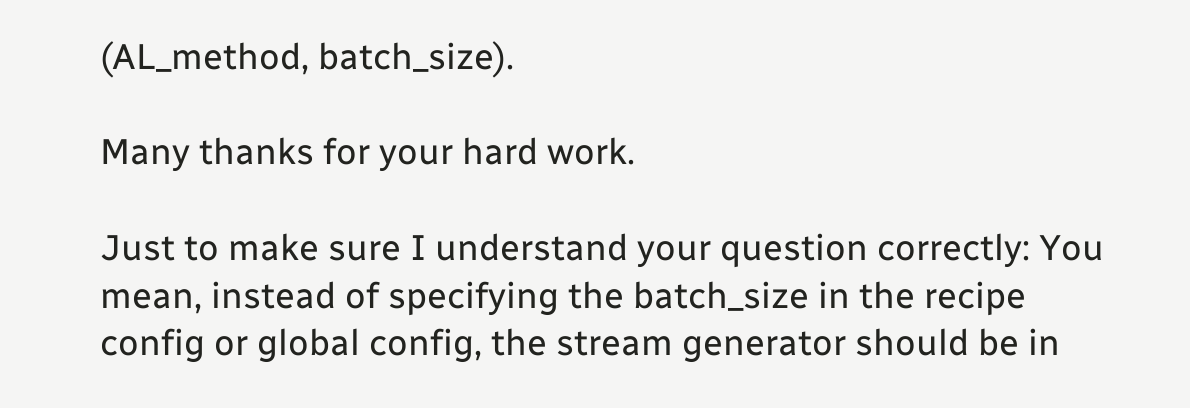(AL_method, batch_size).

Many thanks for your hard work.

Just to make sure I understand your question correctly: You mean, instead of specifying the batch_size in the recipe config or global config, the stream generator should be in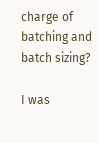charge of batching and batch sizing?

I was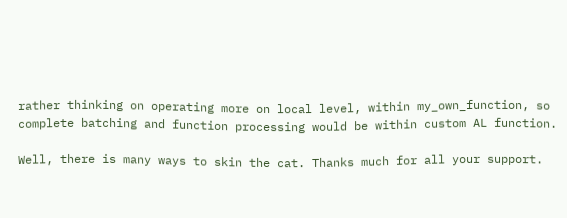rather thinking on operating more on local level, within my_own_function, so complete batching and function processing would be within custom AL function.

Well, there is many ways to skin the cat. Thanks much for all your support.